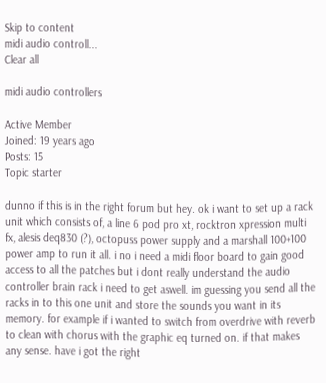Skip to content
midi audio controll...
Clear all

midi audio controllers

Active Member
Joined: 19 years ago
Posts: 15
Topic starter

dunno if this is in the right forum but hey. ok i want to set up a rack unit which consists of, a line 6 pod pro xt, rocktron xpression multi fx, alesis deq830 (?), octopuss power supply and a marshall 100+100 power amp to run it all. i no i need a midi floor board to gain good access to all the patches but i dont really understand the audio controller brain rack i need to get aswell. im guessing you send all the racks in to this one unit and store the sounds you want in its memory. for example if i wanted to switch from overdrive with reverb to clean with chorus with the graphic eq turned on. if that makes any sense. have i got the right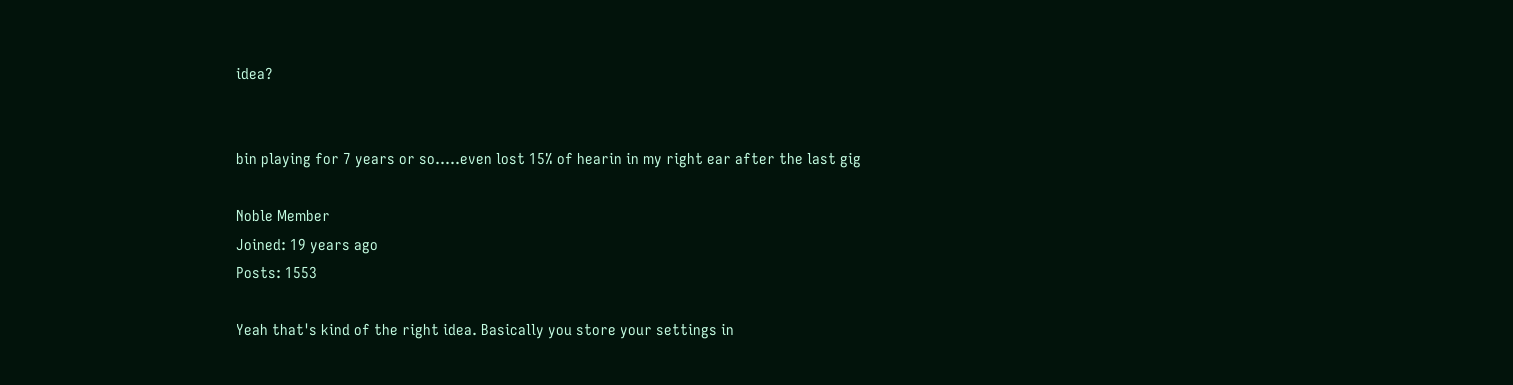idea?


bin playing for 7 years or so.....even lost 15% of hearin in my right ear after the last gig

Noble Member
Joined: 19 years ago
Posts: 1553

Yeah that's kind of the right idea. Basically you store your settings in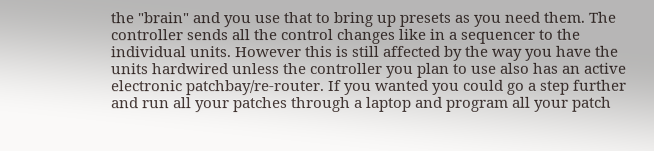the "brain" and you use that to bring up presets as you need them. The controller sends all the control changes like in a sequencer to the individual units. However this is still affected by the way you have the units hardwired unless the controller you plan to use also has an active electronic patchbay/re-router. If you wanted you could go a step further and run all your patches through a laptop and program all your patch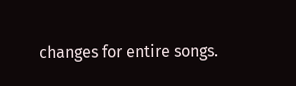changes for entire songs.